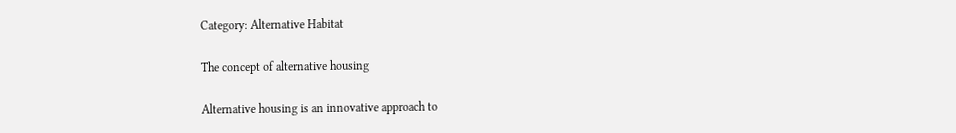Category: Alternative Habitat

The concept of alternative housing

Alternative housing is an innovative approach to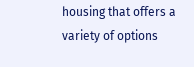housing that offers a variety of options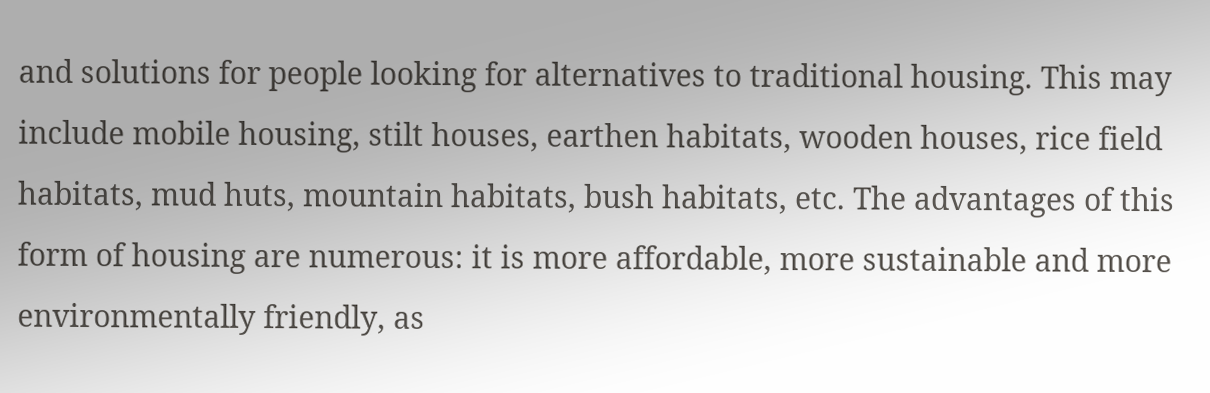and solutions for people looking for alternatives to traditional housing. This may include mobile housing, stilt houses, earthen habitats, wooden houses, rice field habitats, mud huts, mountain habitats, bush habitats, etc. The advantages of this form of housing are numerous: it is more affordable, more sustainable and more environmentally friendly, as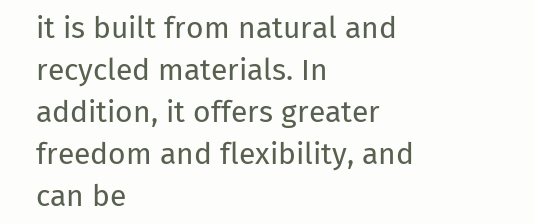it is built from natural and recycled materials. In addition, it offers greater freedom and flexibility, and can be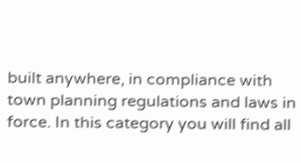built anywhere, in compliance with town planning regulations and laws in force. In this category you will find all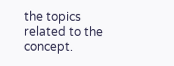the topics related to the concept.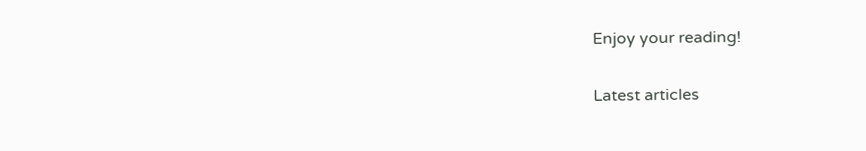Enjoy your reading!


Latest articles